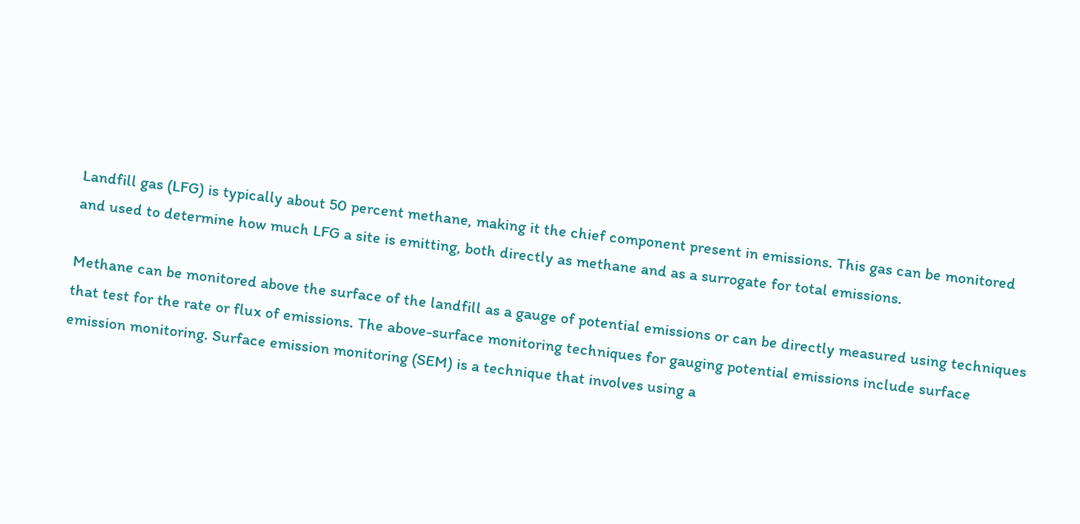Landfill gas (LFG) is typically about 50 percent methane, making it the chief component present in emissions. This gas can be monitored and used to determine how much LFG a site is emitting, both directly as methane and as a surrogate for total emissions.

Methane can be monitored above the surface of the landfill as a gauge of potential emissions or can be directly measured using techniques that test for the rate or flux of emissions. The above-surface monitoring techniques for gauging potential emissions include surface emission monitoring. Surface emission monitoring (SEM) is a technique that involves using a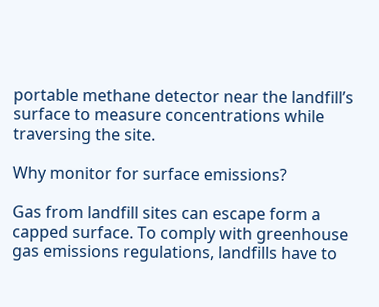portable methane detector near the landfill’s surface to measure concentrations while traversing the site.

Why monitor for surface emissions?

Gas from landfill sites can escape form a capped surface. To comply with greenhouse gas emissions regulations, landfills have to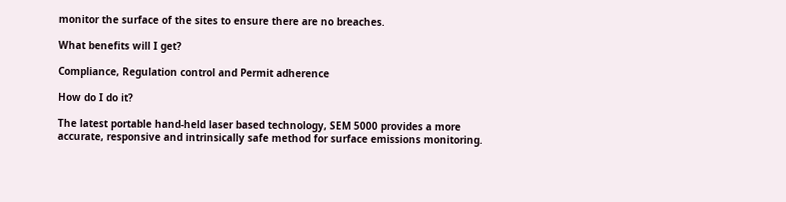monitor the surface of the sites to ensure there are no breaches.

What benefits will I get?

Compliance, Regulation control and Permit adherence

How do I do it?

The latest portable hand-held laser based technology, SEM 5000 provides a more accurate, responsive and intrinsically safe method for surface emissions monitoring.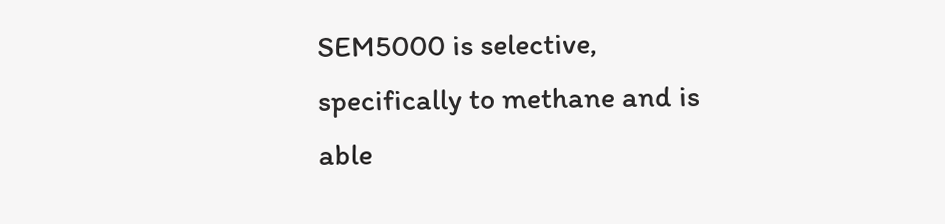SEM5000 is selective, specifically to methane and is able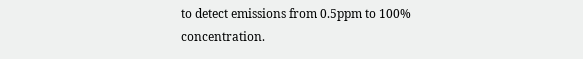to detect emissions from 0.5ppm to 100% concentration.